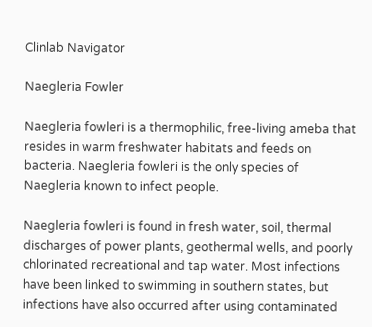Clinlab Navigator

Naegleria Fowler

Naegleria fowleri is a thermophilic, free-living ameba that resides in warm freshwater habitats and feeds on bacteria. Naegleria fowleri is the only species of Naegleria known to infect people.

Naegleria fowleri is found in fresh water, soil, thermal discharges of power plants, geothermal wells, and poorly chlorinated recreational and tap water. Most infections have been linked to swimming in southern states, but infections have also occurred after using contaminated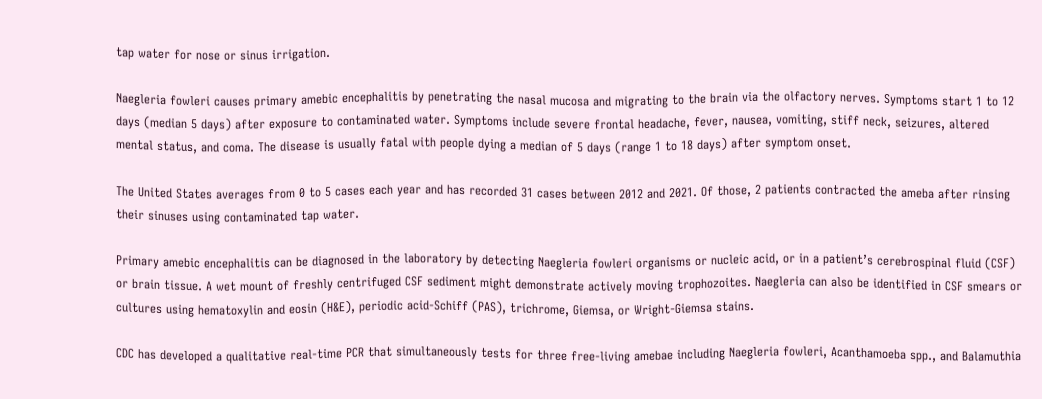tap water for nose or sinus irrigation.

Naegleria fowleri causes primary amebic encephalitis by penetrating the nasal mucosa and migrating to the brain via the olfactory nerves. Symptoms start 1 to 12 days (median 5 days) after exposure to contaminated water. Symptoms include severe frontal headache, fever, nausea, vomiting, stiff neck, seizures, altered mental status, and coma. The disease is usually fatal with people dying a median of 5 days (range 1 to 18 days) after symptom onset.

The United States averages from 0 to 5 cases each year and has recorded 31 cases between 2012 and 2021. Of those, 2 patients contracted the ameba after rinsing their sinuses using contaminated tap water.

Primary amebic encephalitis can be diagnosed in the laboratory by detecting Naegleria fowleri organisms or nucleic acid, or in a patient’s cerebrospinal fluid (CSF) or brain tissue. A wet mount of freshly centrifuged CSF sediment might demonstrate actively moving trophozoites. Naegleria can also be identified in CSF smears or cultures using hematoxylin and eosin (H&E), periodic acid-Schiff (PAS), trichrome, Giemsa, or Wright-Giemsa stains.

CDC has developed a qualitative real-time PCR that simultaneously tests for three free-living amebae including Naegleria fowleri, Acanthamoeba spp., and Balamuthia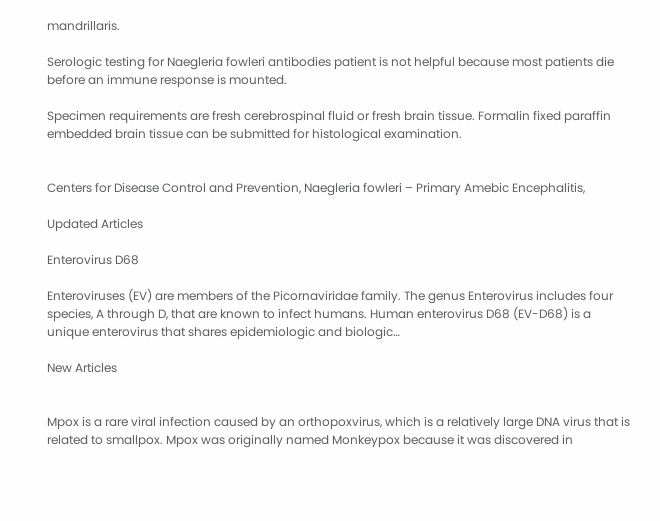mandrillaris.

Serologic testing for Naegleria fowleri antibodies patient is not helpful because most patients die before an immune response is mounted.

Specimen requirements are fresh cerebrospinal fluid or fresh brain tissue. Formalin fixed paraffin embedded brain tissue can be submitted for histological examination.


Centers for Disease Control and Prevention, Naegleria fowleri – Primary Amebic Encephalitis,

Updated Articles

Enterovirus D68

Enteroviruses (EV) are members of the Picornaviridae family. The genus Enterovirus includes four species, A through D, that are known to infect humans. Human enterovirus D68 (EV-D68) is a unique enterovirus that shares epidemiologic and biologic…

New Articles


Mpox is a rare viral infection caused by an orthopoxvirus, which is a relatively large DNA virus that is related to smallpox. Mpox was originally named Monkeypox because it was discovered in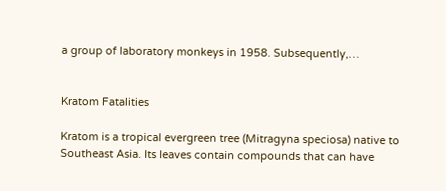a group of laboratory monkeys in 1958. Subsequently,…


Kratom Fatalities

Kratom is a tropical evergreen tree (Mitragyna speciosa) native to Southeast Asia. Its leaves contain compounds that can have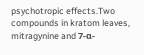psychotropic effects.Two compounds in kratom leaves, mitragynine and 7-α-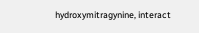hydroxymitragynine, interact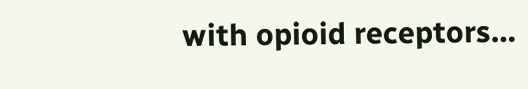with opioid receptors…